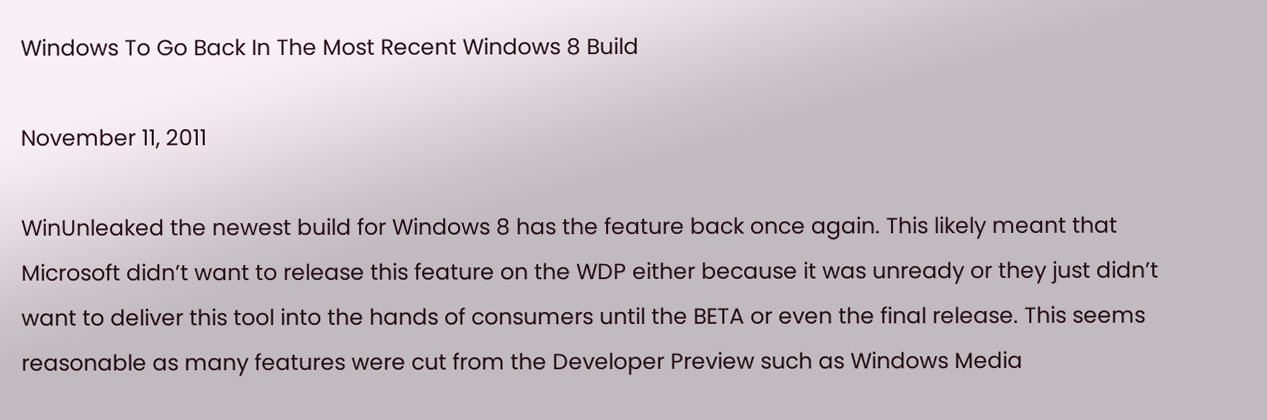Windows To Go Back In The Most Recent Windows 8 Build

November 11, 2011

WinUnleaked the newest build for Windows 8 has the feature back once again. This likely meant that Microsoft didn’t want to release this feature on the WDP either because it was unready or they just didn’t want to deliver this tool into the hands of consumers until the BETA or even the final release. This seems reasonable as many features were cut from the Developer Preview such as Windows Media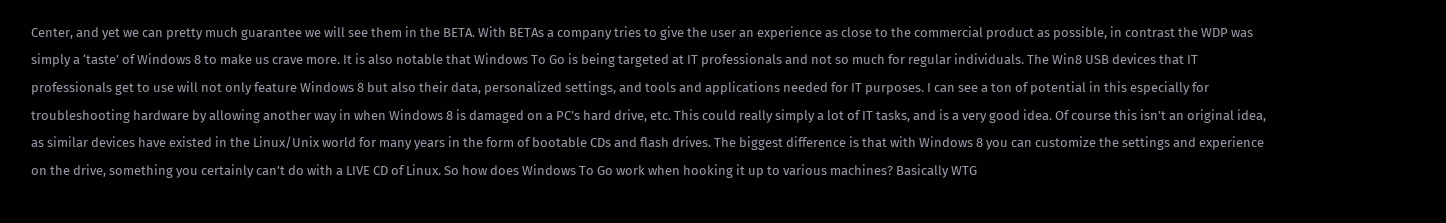Center, and yet we can pretty much guarantee we will see them in the BETA. With BETAs a company tries to give the user an experience as close to the commercial product as possible, in contrast the WDP was simply a ‘taste’ of Windows 8 to make us crave more. It is also notable that Windows To Go is being targeted at IT professionals and not so much for regular individuals. The Win8 USB devices that IT professionals get to use will not only feature Windows 8 but also their data, personalized settings, and tools and applications needed for IT purposes. I can see a ton of potential in this especially for troubleshooting hardware by allowing another way in when Windows 8 is damaged on a PC’s hard drive, etc. This could really simply a lot of IT tasks, and is a very good idea. Of course this isn’t an original idea, as similar devices have existed in the Linux/Unix world for many years in the form of bootable CDs and flash drives. The biggest difference is that with Windows 8 you can customize the settings and experience on the drive, something you certainly can’t do with a LIVE CD of Linux. So how does Windows To Go work when hooking it up to various machines? Basically WTG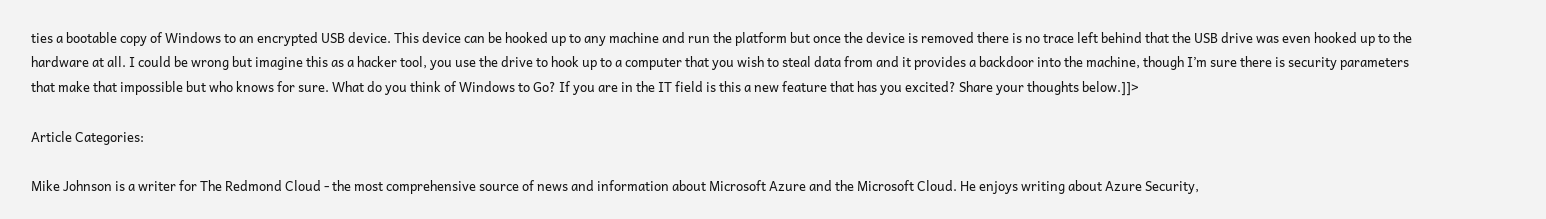ties a bootable copy of Windows to an encrypted USB device. This device can be hooked up to any machine and run the platform but once the device is removed there is no trace left behind that the USB drive was even hooked up to the hardware at all. I could be wrong but imagine this as a hacker tool, you use the drive to hook up to a computer that you wish to steal data from and it provides a backdoor into the machine, though I’m sure there is security parameters that make that impossible but who knows for sure. What do you think of Windows to Go? If you are in the IT field is this a new feature that has you excited? Share your thoughts below.]]>

Article Categories:

Mike Johnson is a writer for The Redmond Cloud - the most comprehensive source of news and information about Microsoft Azure and the Microsoft Cloud. He enjoys writing about Azure Security,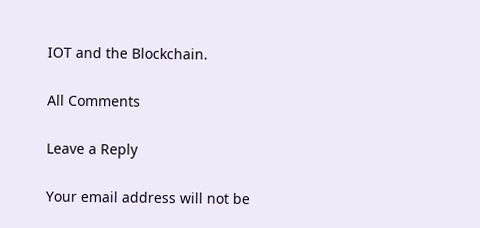IOT and the Blockchain.

All Comments

Leave a Reply

Your email address will not be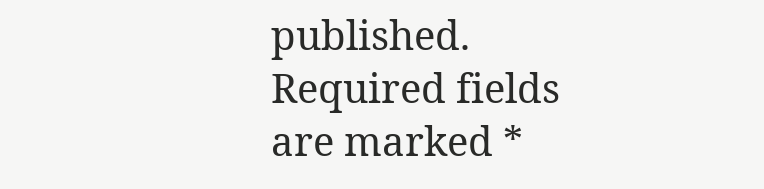published. Required fields are marked *